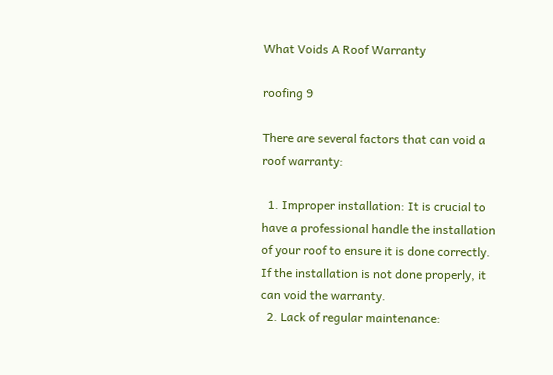What Voids A Roof Warranty

roofing 9

There are several factors that can void a roof warranty:

  1. Improper installation: It is crucial to have a professional handle the installation of your roof to ensure it is done correctly. If the installation is not done properly, it can void the warranty.
  2. Lack of regular maintenance: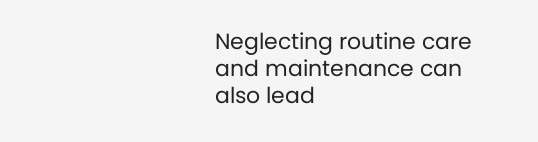Neglecting routine care and maintenance can also lead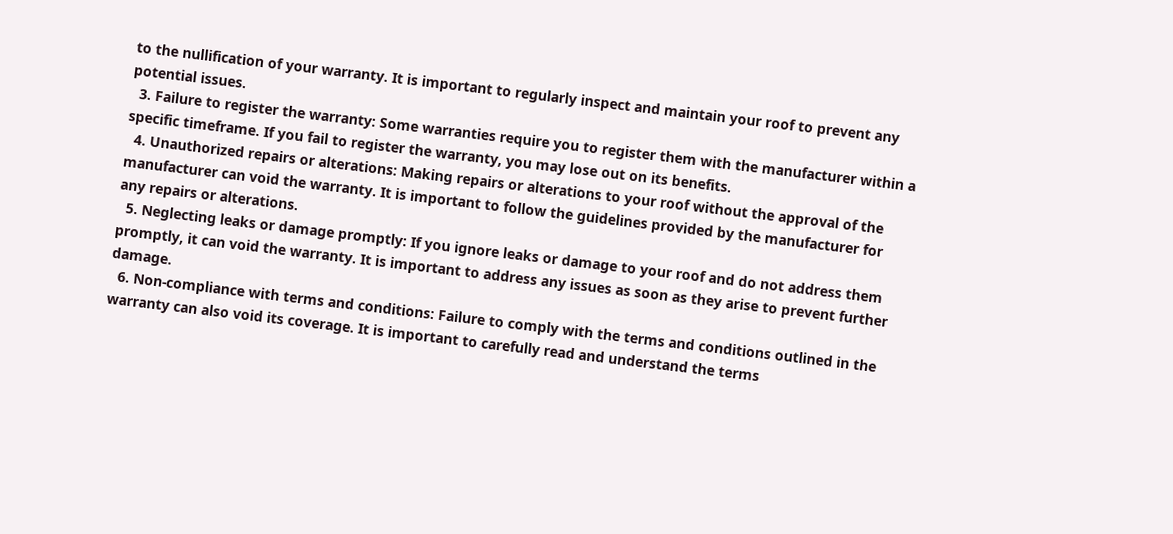to the nullification of your warranty. It is important to regularly inspect and maintain your roof to prevent any potential issues.
  3. Failure to register the warranty: Some warranties require you to register them with the manufacturer within a specific timeframe. If you fail to register the warranty, you may lose out on its benefits.
  4. Unauthorized repairs or alterations: Making repairs or alterations to your roof without the approval of the manufacturer can void the warranty. It is important to follow the guidelines provided by the manufacturer for any repairs or alterations.
  5. Neglecting leaks or damage promptly: If you ignore leaks or damage to your roof and do not address them promptly, it can void the warranty. It is important to address any issues as soon as they arise to prevent further damage.
  6. Non-compliance with terms and conditions: Failure to comply with the terms and conditions outlined in the warranty can also void its coverage. It is important to carefully read and understand the terms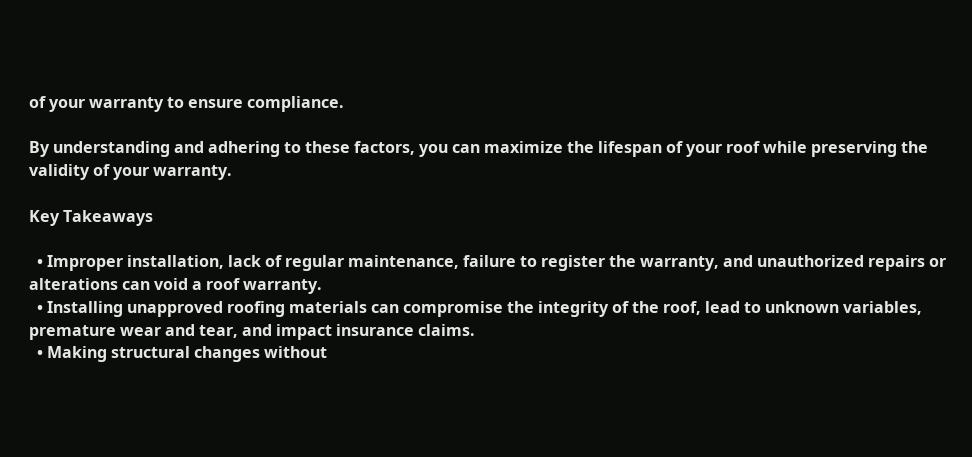of your warranty to ensure compliance.

By understanding and adhering to these factors, you can maximize the lifespan of your roof while preserving the validity of your warranty.

Key Takeaways

  • Improper installation, lack of regular maintenance, failure to register the warranty, and unauthorized repairs or alterations can void a roof warranty.
  • Installing unapproved roofing materials can compromise the integrity of the roof, lead to unknown variables, premature wear and tear, and impact insurance claims.
  • Making structural changes without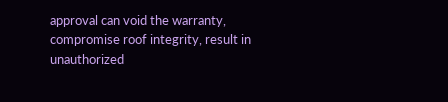approval can void the warranty, compromise roof integrity, result in unauthorized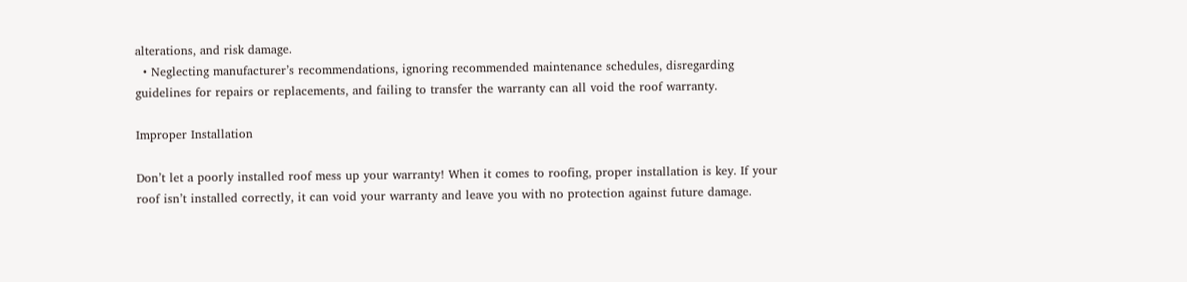alterations, and risk damage.
  • Neglecting manufacturer’s recommendations, ignoring recommended maintenance schedules, disregarding guidelines for repairs or replacements, and failing to transfer the warranty can all void the roof warranty.

Improper Installation

Don’t let a poorly installed roof mess up your warranty! When it comes to roofing, proper installation is key. If your roof isn’t installed correctly, it can void your warranty and leave you with no protection against future damage.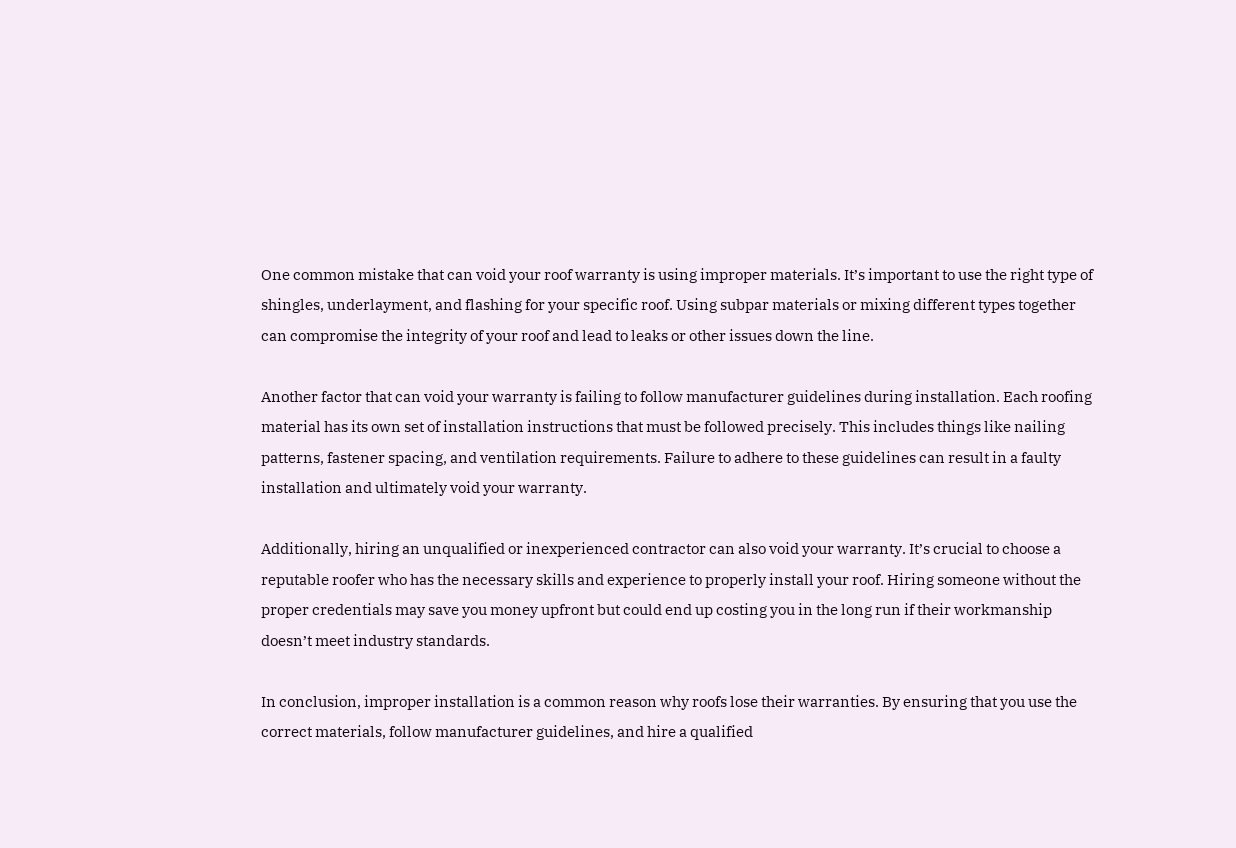One common mistake that can void your roof warranty is using improper materials. It’s important to use the right type of shingles, underlayment, and flashing for your specific roof. Using subpar materials or mixing different types together can compromise the integrity of your roof and lead to leaks or other issues down the line.

Another factor that can void your warranty is failing to follow manufacturer guidelines during installation. Each roofing material has its own set of installation instructions that must be followed precisely. This includes things like nailing patterns, fastener spacing, and ventilation requirements. Failure to adhere to these guidelines can result in a faulty installation and ultimately void your warranty.

Additionally, hiring an unqualified or inexperienced contractor can also void your warranty. It’s crucial to choose a reputable roofer who has the necessary skills and experience to properly install your roof. Hiring someone without the proper credentials may save you money upfront but could end up costing you in the long run if their workmanship doesn’t meet industry standards.

In conclusion, improper installation is a common reason why roofs lose their warranties. By ensuring that you use the correct materials, follow manufacturer guidelines, and hire a qualified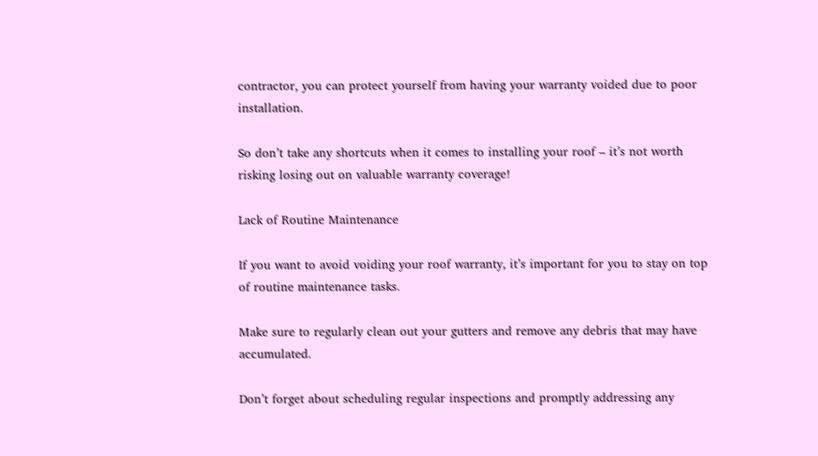contractor, you can protect yourself from having your warranty voided due to poor installation.

So don’t take any shortcuts when it comes to installing your roof – it’s not worth risking losing out on valuable warranty coverage!

Lack of Routine Maintenance

If you want to avoid voiding your roof warranty, it’s important for you to stay on top of routine maintenance tasks.

Make sure to regularly clean out your gutters and remove any debris that may have accumulated.

Don’t forget about scheduling regular inspections and promptly addressing any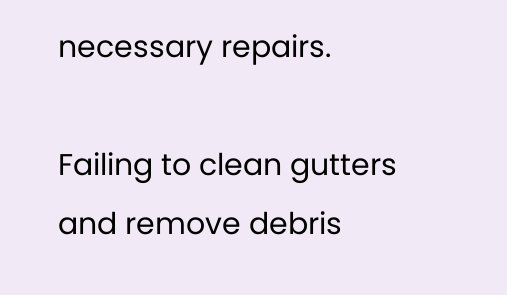necessary repairs.

Failing to clean gutters and remove debris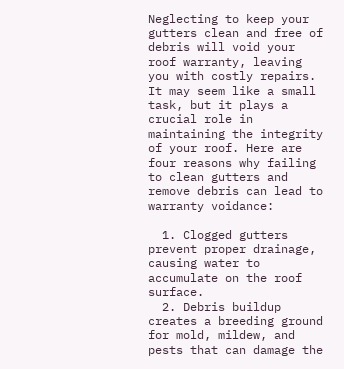Neglecting to keep your gutters clean and free of debris will void your roof warranty, leaving you with costly repairs. It may seem like a small task, but it plays a crucial role in maintaining the integrity of your roof. Here are four reasons why failing to clean gutters and remove debris can lead to warranty voidance:

  1. Clogged gutters prevent proper drainage, causing water to accumulate on the roof surface.
  2. Debris buildup creates a breeding ground for mold, mildew, and pests that can damage the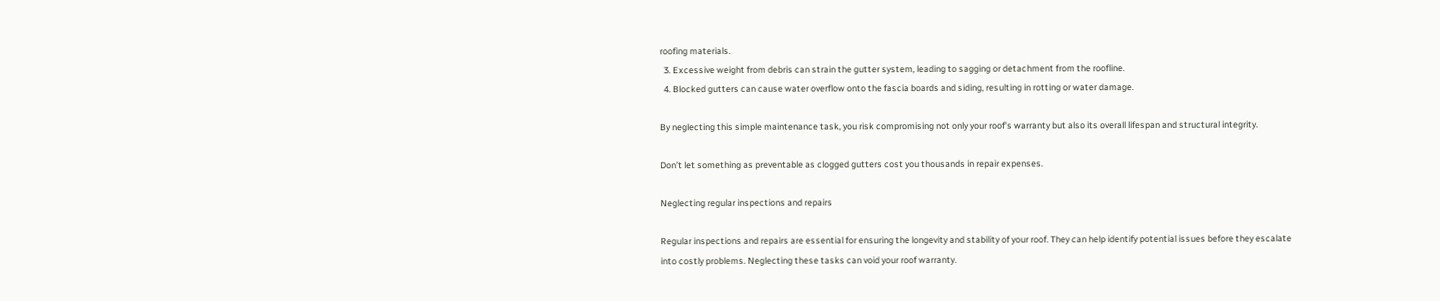roofing materials.
  3. Excessive weight from debris can strain the gutter system, leading to sagging or detachment from the roofline.
  4. Blocked gutters can cause water overflow onto the fascia boards and siding, resulting in rotting or water damage.

By neglecting this simple maintenance task, you risk compromising not only your roof’s warranty but also its overall lifespan and structural integrity.

Don’t let something as preventable as clogged gutters cost you thousands in repair expenses.

Neglecting regular inspections and repairs

Regular inspections and repairs are essential for ensuring the longevity and stability of your roof. They can help identify potential issues before they escalate into costly problems. Neglecting these tasks can void your roof warranty.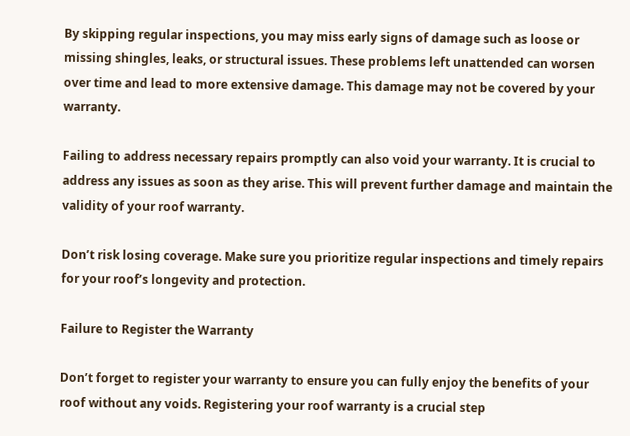By skipping regular inspections, you may miss early signs of damage such as loose or missing shingles, leaks, or structural issues. These problems left unattended can worsen over time and lead to more extensive damage. This damage may not be covered by your warranty.

Failing to address necessary repairs promptly can also void your warranty. It is crucial to address any issues as soon as they arise. This will prevent further damage and maintain the validity of your roof warranty.

Don’t risk losing coverage. Make sure you prioritize regular inspections and timely repairs for your roof’s longevity and protection.

Failure to Register the Warranty

Don’t forget to register your warranty to ensure you can fully enjoy the benefits of your roof without any voids. Registering your roof warranty is a crucial step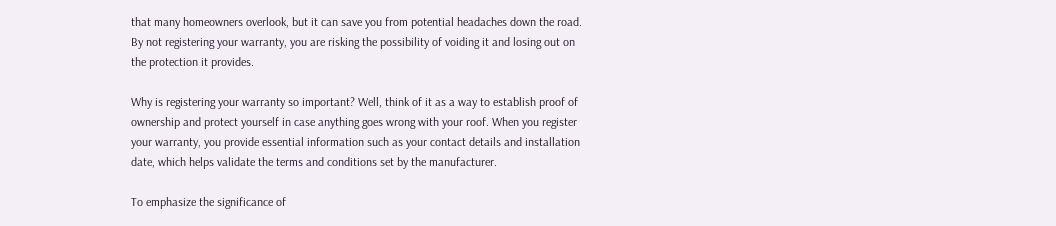that many homeowners overlook, but it can save you from potential headaches down the road. By not registering your warranty, you are risking the possibility of voiding it and losing out on the protection it provides.

Why is registering your warranty so important? Well, think of it as a way to establish proof of ownership and protect yourself in case anything goes wrong with your roof. When you register your warranty, you provide essential information such as your contact details and installation date, which helps validate the terms and conditions set by the manufacturer.

To emphasize the significance of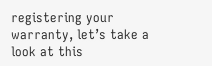registering your warranty, let’s take a look at this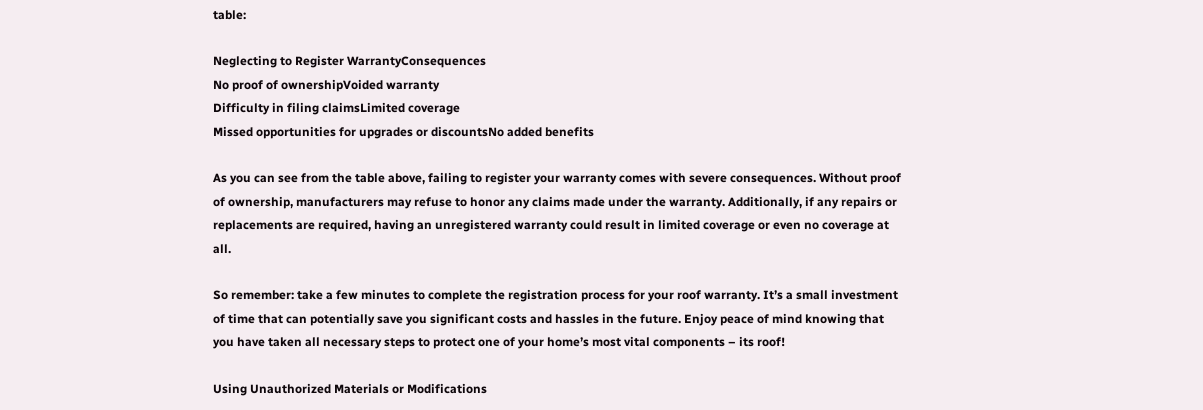table:

Neglecting to Register WarrantyConsequences
No proof of ownershipVoided warranty
Difficulty in filing claimsLimited coverage
Missed opportunities for upgrades or discountsNo added benefits

As you can see from the table above, failing to register your warranty comes with severe consequences. Without proof of ownership, manufacturers may refuse to honor any claims made under the warranty. Additionally, if any repairs or replacements are required, having an unregistered warranty could result in limited coverage or even no coverage at all.

So remember: take a few minutes to complete the registration process for your roof warranty. It’s a small investment of time that can potentially save you significant costs and hassles in the future. Enjoy peace of mind knowing that you have taken all necessary steps to protect one of your home’s most vital components – its roof!

Using Unauthorized Materials or Modifications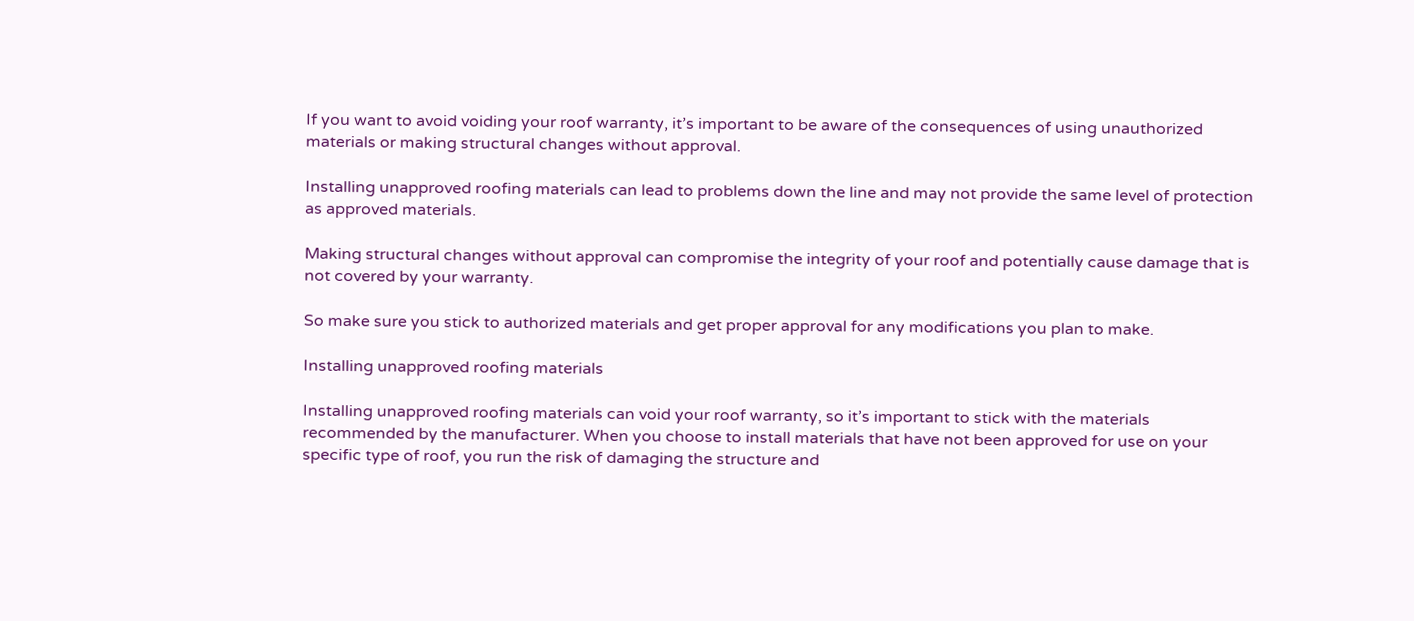If you want to avoid voiding your roof warranty, it’s important to be aware of the consequences of using unauthorized materials or making structural changes without approval.

Installing unapproved roofing materials can lead to problems down the line and may not provide the same level of protection as approved materials.

Making structural changes without approval can compromise the integrity of your roof and potentially cause damage that is not covered by your warranty.

So make sure you stick to authorized materials and get proper approval for any modifications you plan to make.

Installing unapproved roofing materials

Installing unapproved roofing materials can void your roof warranty, so it’s important to stick with the materials recommended by the manufacturer. When you choose to install materials that have not been approved for use on your specific type of roof, you run the risk of damaging the structure and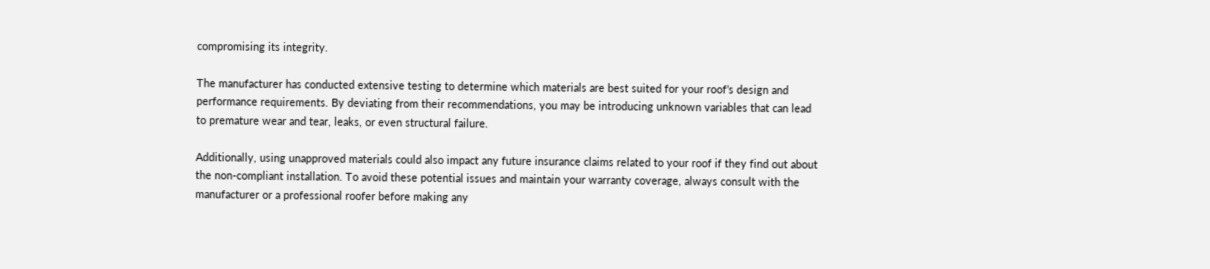compromising its integrity.

The manufacturer has conducted extensive testing to determine which materials are best suited for your roof’s design and performance requirements. By deviating from their recommendations, you may be introducing unknown variables that can lead to premature wear and tear, leaks, or even structural failure.

Additionally, using unapproved materials could also impact any future insurance claims related to your roof if they find out about the non-compliant installation. To avoid these potential issues and maintain your warranty coverage, always consult with the manufacturer or a professional roofer before making any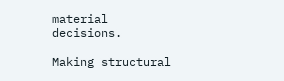material decisions.

Making structural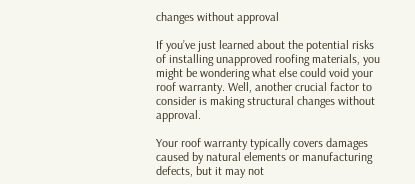changes without approval

If you’ve just learned about the potential risks of installing unapproved roofing materials, you might be wondering what else could void your roof warranty. Well, another crucial factor to consider is making structural changes without approval.

Your roof warranty typically covers damages caused by natural elements or manufacturing defects, but it may not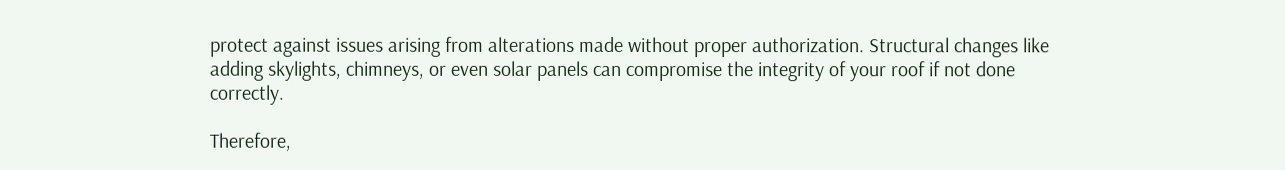protect against issues arising from alterations made without proper authorization. Structural changes like adding skylights, chimneys, or even solar panels can compromise the integrity of your roof if not done correctly.

Therefore,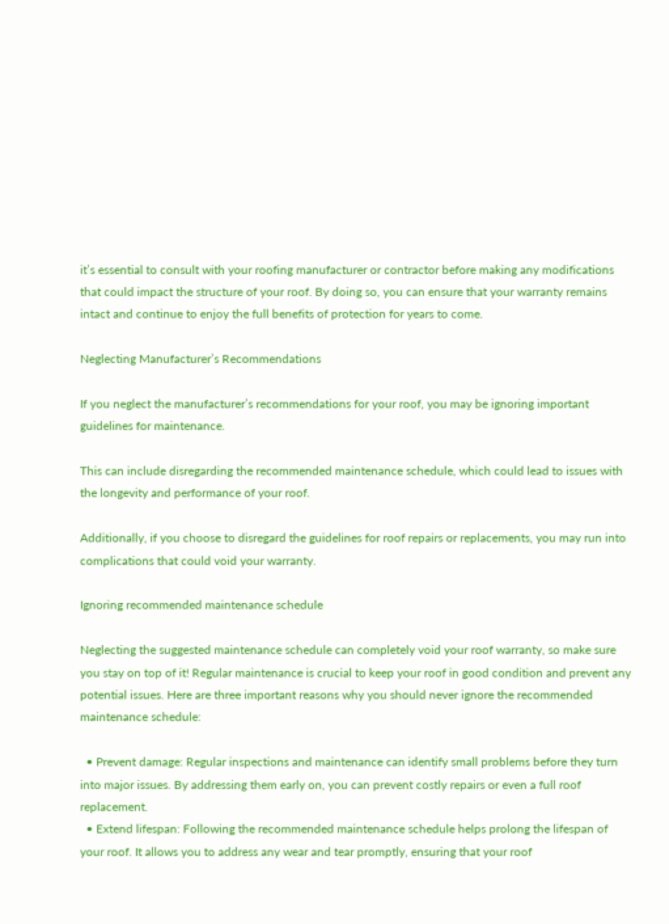it’s essential to consult with your roofing manufacturer or contractor before making any modifications that could impact the structure of your roof. By doing so, you can ensure that your warranty remains intact and continue to enjoy the full benefits of protection for years to come.

Neglecting Manufacturer’s Recommendations

If you neglect the manufacturer’s recommendations for your roof, you may be ignoring important guidelines for maintenance.

This can include disregarding the recommended maintenance schedule, which could lead to issues with the longevity and performance of your roof.

Additionally, if you choose to disregard the guidelines for roof repairs or replacements, you may run into complications that could void your warranty.

Ignoring recommended maintenance schedule

Neglecting the suggested maintenance schedule can completely void your roof warranty, so make sure you stay on top of it! Regular maintenance is crucial to keep your roof in good condition and prevent any potential issues. Here are three important reasons why you should never ignore the recommended maintenance schedule:

  • Prevent damage: Regular inspections and maintenance can identify small problems before they turn into major issues. By addressing them early on, you can prevent costly repairs or even a full roof replacement.
  • Extend lifespan: Following the recommended maintenance schedule helps prolong the lifespan of your roof. It allows you to address any wear and tear promptly, ensuring that your roof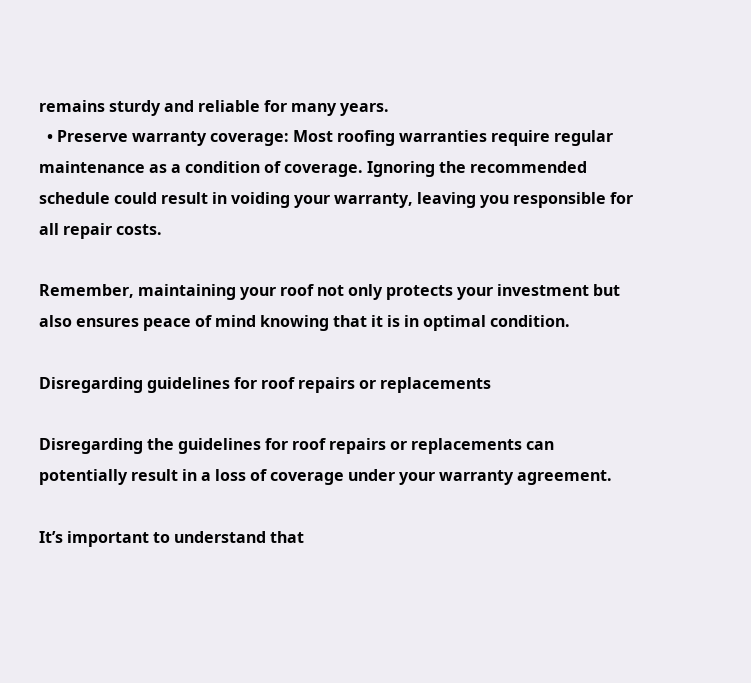remains sturdy and reliable for many years.
  • Preserve warranty coverage: Most roofing warranties require regular maintenance as a condition of coverage. Ignoring the recommended schedule could result in voiding your warranty, leaving you responsible for all repair costs.

Remember, maintaining your roof not only protects your investment but also ensures peace of mind knowing that it is in optimal condition.

Disregarding guidelines for roof repairs or replacements

Disregarding the guidelines for roof repairs or replacements can potentially result in a loss of coverage under your warranty agreement.

It’s important to understand that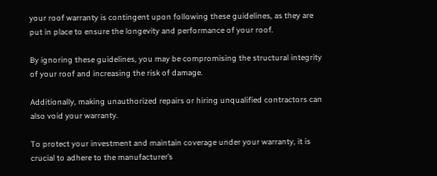your roof warranty is contingent upon following these guidelines, as they are put in place to ensure the longevity and performance of your roof.

By ignoring these guidelines, you may be compromising the structural integrity of your roof and increasing the risk of damage.

Additionally, making unauthorized repairs or hiring unqualified contractors can also void your warranty.

To protect your investment and maintain coverage under your warranty, it is crucial to adhere to the manufacturer’s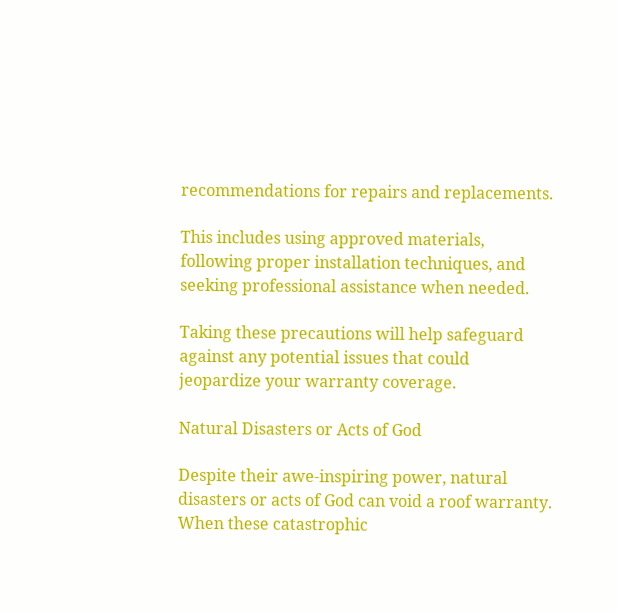recommendations for repairs and replacements.

This includes using approved materials, following proper installation techniques, and seeking professional assistance when needed.

Taking these precautions will help safeguard against any potential issues that could jeopardize your warranty coverage.

Natural Disasters or Acts of God

Despite their awe-inspiring power, natural disasters or acts of God can void a roof warranty. When these catastrophic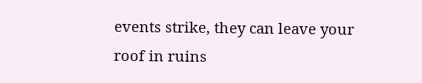events strike, they can leave your roof in ruins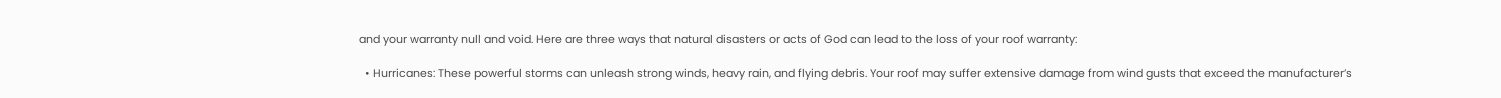and your warranty null and void. Here are three ways that natural disasters or acts of God can lead to the loss of your roof warranty:

  • Hurricanes: These powerful storms can unleash strong winds, heavy rain, and flying debris. Your roof may suffer extensive damage from wind gusts that exceed the manufacturer’s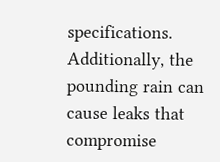specifications. Additionally, the pounding rain can cause leaks that compromise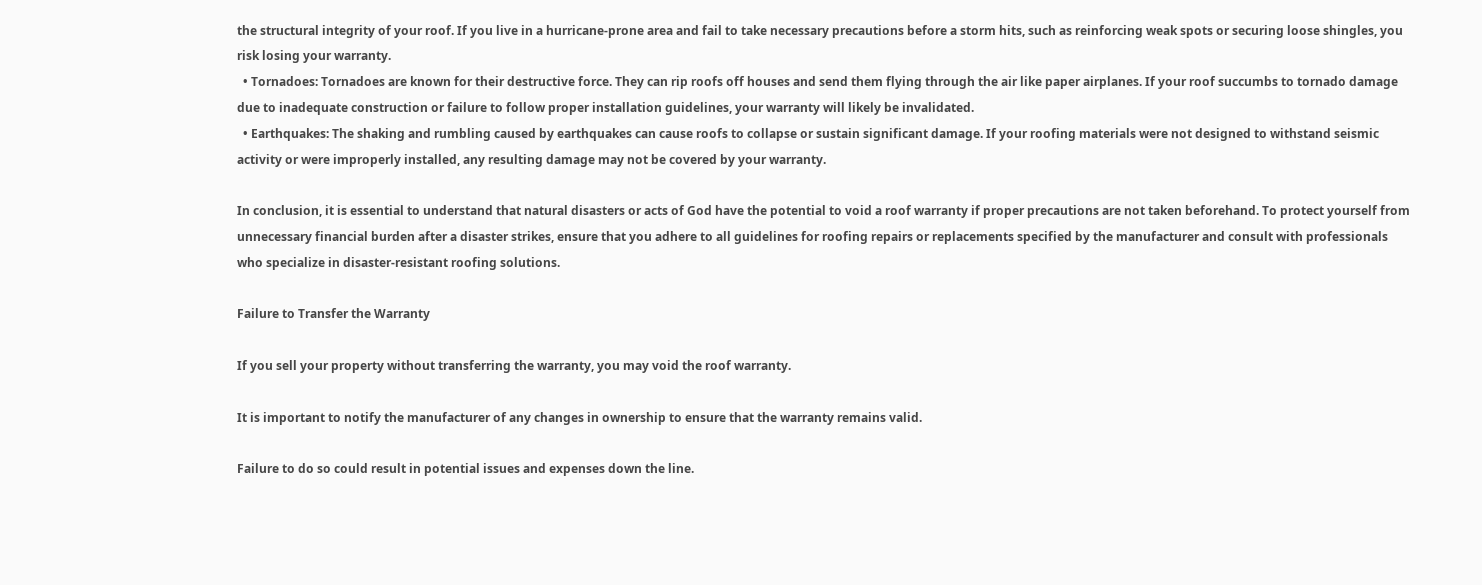the structural integrity of your roof. If you live in a hurricane-prone area and fail to take necessary precautions before a storm hits, such as reinforcing weak spots or securing loose shingles, you risk losing your warranty.
  • Tornadoes: Tornadoes are known for their destructive force. They can rip roofs off houses and send them flying through the air like paper airplanes. If your roof succumbs to tornado damage due to inadequate construction or failure to follow proper installation guidelines, your warranty will likely be invalidated.
  • Earthquakes: The shaking and rumbling caused by earthquakes can cause roofs to collapse or sustain significant damage. If your roofing materials were not designed to withstand seismic activity or were improperly installed, any resulting damage may not be covered by your warranty.

In conclusion, it is essential to understand that natural disasters or acts of God have the potential to void a roof warranty if proper precautions are not taken beforehand. To protect yourself from unnecessary financial burden after a disaster strikes, ensure that you adhere to all guidelines for roofing repairs or replacements specified by the manufacturer and consult with professionals who specialize in disaster-resistant roofing solutions.

Failure to Transfer the Warranty

If you sell your property without transferring the warranty, you may void the roof warranty.

It is important to notify the manufacturer of any changes in ownership to ensure that the warranty remains valid.

Failure to do so could result in potential issues and expenses down the line.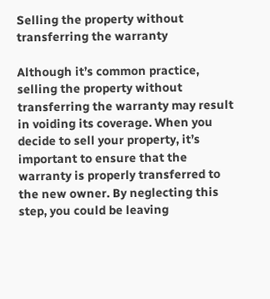Selling the property without transferring the warranty

Although it’s common practice, selling the property without transferring the warranty may result in voiding its coverage. When you decide to sell your property, it’s important to ensure that the warranty is properly transferred to the new owner. By neglecting this step, you could be leaving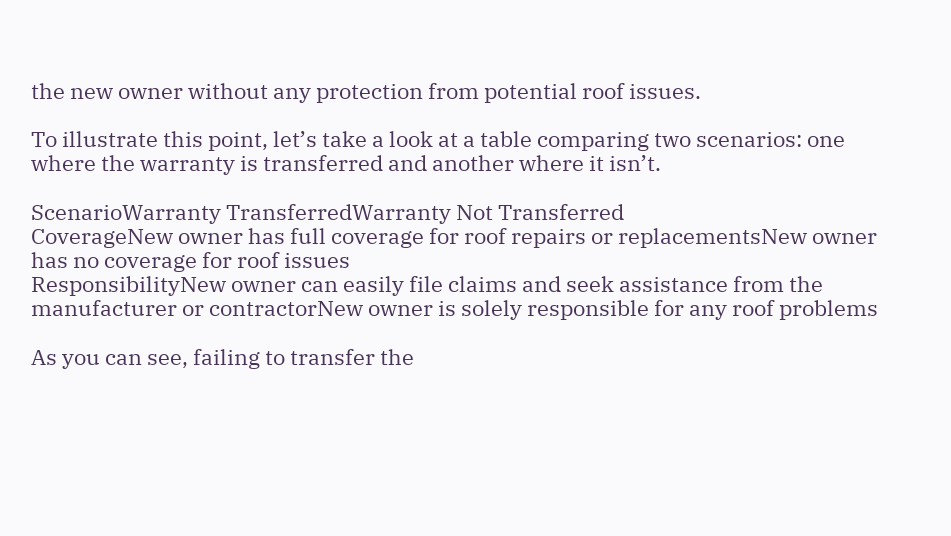the new owner without any protection from potential roof issues.

To illustrate this point, let’s take a look at a table comparing two scenarios: one where the warranty is transferred and another where it isn’t.

ScenarioWarranty TransferredWarranty Not Transferred
CoverageNew owner has full coverage for roof repairs or replacementsNew owner has no coverage for roof issues
ResponsibilityNew owner can easily file claims and seek assistance from the manufacturer or contractorNew owner is solely responsible for any roof problems

As you can see, failing to transfer the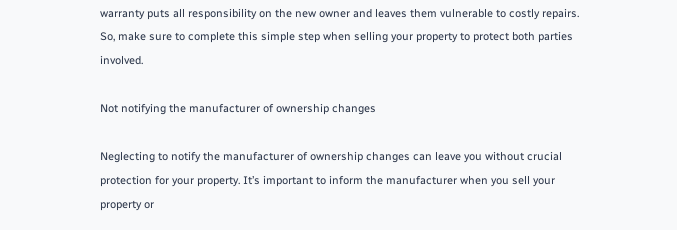warranty puts all responsibility on the new owner and leaves them vulnerable to costly repairs. So, make sure to complete this simple step when selling your property to protect both parties involved.

Not notifying the manufacturer of ownership changes

Neglecting to notify the manufacturer of ownership changes can leave you without crucial protection for your property. It’s important to inform the manufacturer when you sell your property or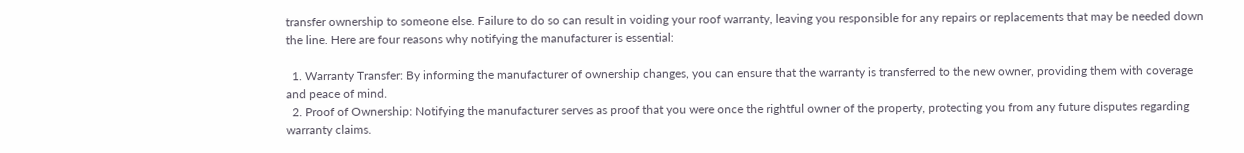transfer ownership to someone else. Failure to do so can result in voiding your roof warranty, leaving you responsible for any repairs or replacements that may be needed down the line. Here are four reasons why notifying the manufacturer is essential:

  1. Warranty Transfer: By informing the manufacturer of ownership changes, you can ensure that the warranty is transferred to the new owner, providing them with coverage and peace of mind.
  2. Proof of Ownership: Notifying the manufacturer serves as proof that you were once the rightful owner of the property, protecting you from any future disputes regarding warranty claims.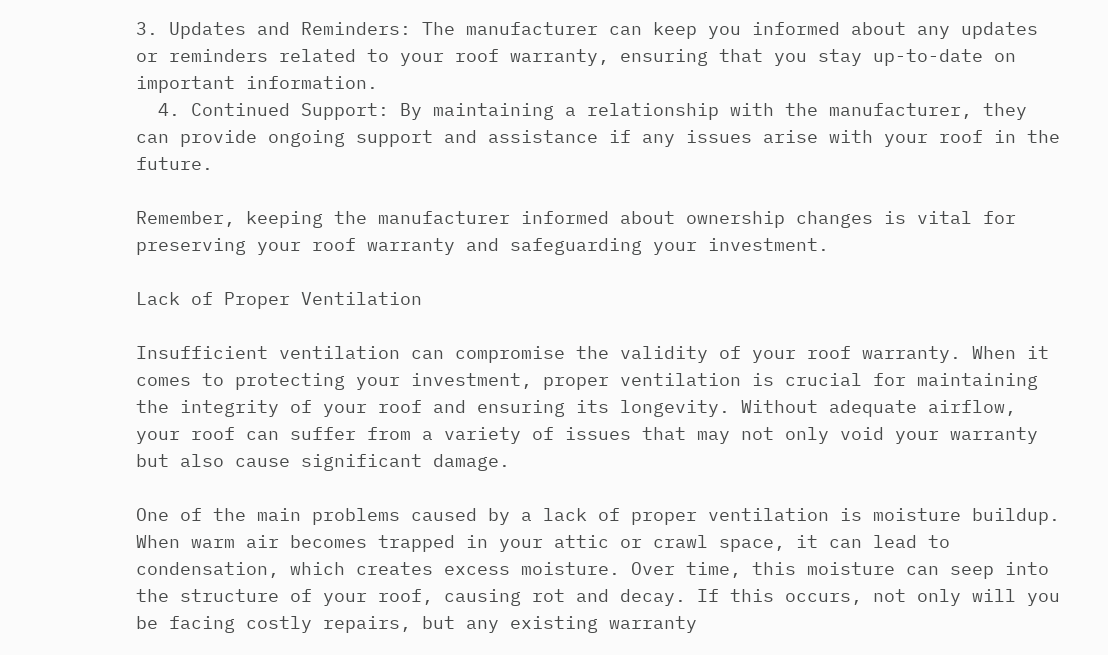3. Updates and Reminders: The manufacturer can keep you informed about any updates or reminders related to your roof warranty, ensuring that you stay up-to-date on important information.
  4. Continued Support: By maintaining a relationship with the manufacturer, they can provide ongoing support and assistance if any issues arise with your roof in the future.

Remember, keeping the manufacturer informed about ownership changes is vital for preserving your roof warranty and safeguarding your investment.

Lack of Proper Ventilation

Insufficient ventilation can compromise the validity of your roof warranty. When it comes to protecting your investment, proper ventilation is crucial for maintaining the integrity of your roof and ensuring its longevity. Without adequate airflow, your roof can suffer from a variety of issues that may not only void your warranty but also cause significant damage.

One of the main problems caused by a lack of proper ventilation is moisture buildup. When warm air becomes trapped in your attic or crawl space, it can lead to condensation, which creates excess moisture. Over time, this moisture can seep into the structure of your roof, causing rot and decay. If this occurs, not only will you be facing costly repairs, but any existing warranty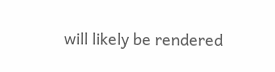will likely be rendered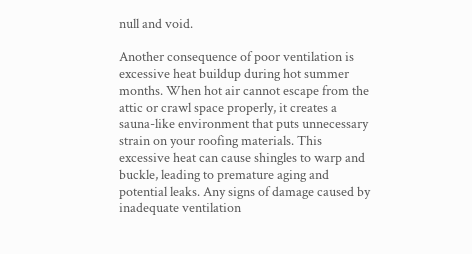null and void.

Another consequence of poor ventilation is excessive heat buildup during hot summer months. When hot air cannot escape from the attic or crawl space properly, it creates a sauna-like environment that puts unnecessary strain on your roofing materials. This excessive heat can cause shingles to warp and buckle, leading to premature aging and potential leaks. Any signs of damage caused by inadequate ventilation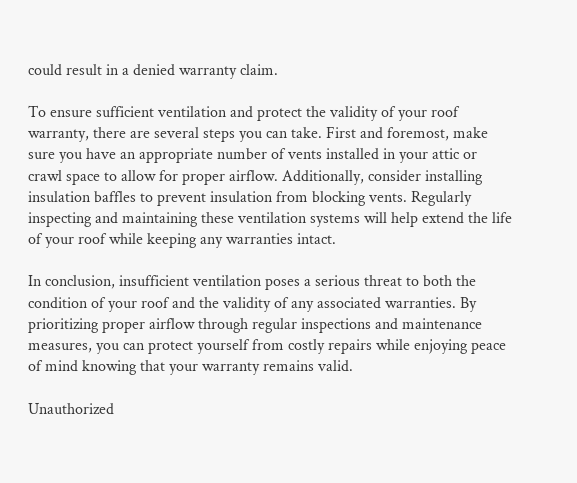could result in a denied warranty claim.

To ensure sufficient ventilation and protect the validity of your roof warranty, there are several steps you can take. First and foremost, make sure you have an appropriate number of vents installed in your attic or crawl space to allow for proper airflow. Additionally, consider installing insulation baffles to prevent insulation from blocking vents. Regularly inspecting and maintaining these ventilation systems will help extend the life of your roof while keeping any warranties intact.

In conclusion, insufficient ventilation poses a serious threat to both the condition of your roof and the validity of any associated warranties. By prioritizing proper airflow through regular inspections and maintenance measures, you can protect yourself from costly repairs while enjoying peace of mind knowing that your warranty remains valid.

Unauthorized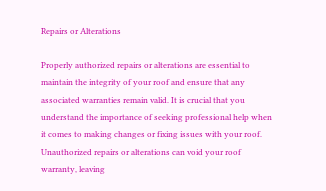Repairs or Alterations

Properly authorized repairs or alterations are essential to maintain the integrity of your roof and ensure that any associated warranties remain valid. It is crucial that you understand the importance of seeking professional help when it comes to making changes or fixing issues with your roof. Unauthorized repairs or alterations can void your roof warranty, leaving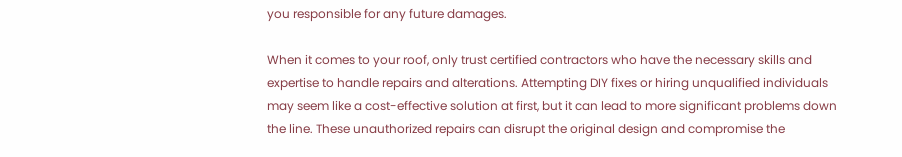you responsible for any future damages.

When it comes to your roof, only trust certified contractors who have the necessary skills and expertise to handle repairs and alterations. Attempting DIY fixes or hiring unqualified individuals may seem like a cost-effective solution at first, but it can lead to more significant problems down the line. These unauthorized repairs can disrupt the original design and compromise the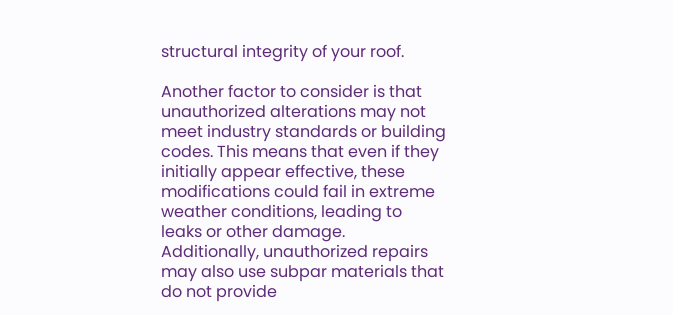structural integrity of your roof.

Another factor to consider is that unauthorized alterations may not meet industry standards or building codes. This means that even if they initially appear effective, these modifications could fail in extreme weather conditions, leading to leaks or other damage. Additionally, unauthorized repairs may also use subpar materials that do not provide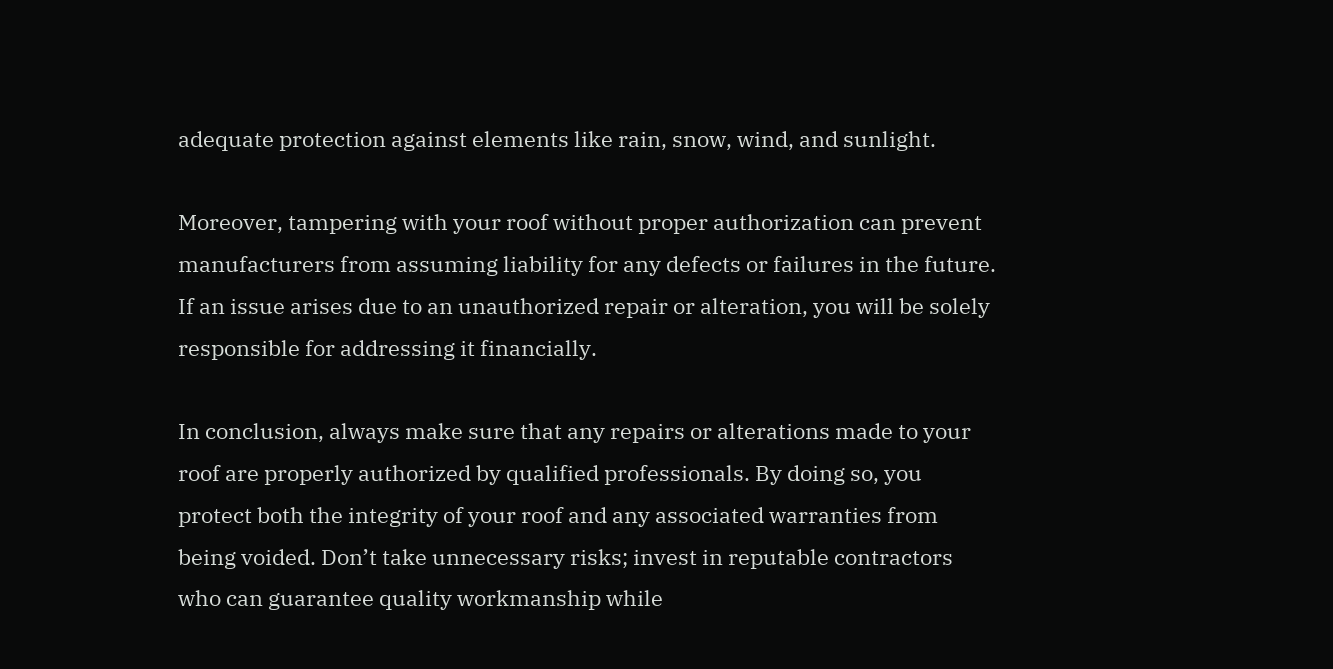adequate protection against elements like rain, snow, wind, and sunlight.

Moreover, tampering with your roof without proper authorization can prevent manufacturers from assuming liability for any defects or failures in the future. If an issue arises due to an unauthorized repair or alteration, you will be solely responsible for addressing it financially.

In conclusion, always make sure that any repairs or alterations made to your roof are properly authorized by qualified professionals. By doing so, you protect both the integrity of your roof and any associated warranties from being voided. Don’t take unnecessary risks; invest in reputable contractors who can guarantee quality workmanship while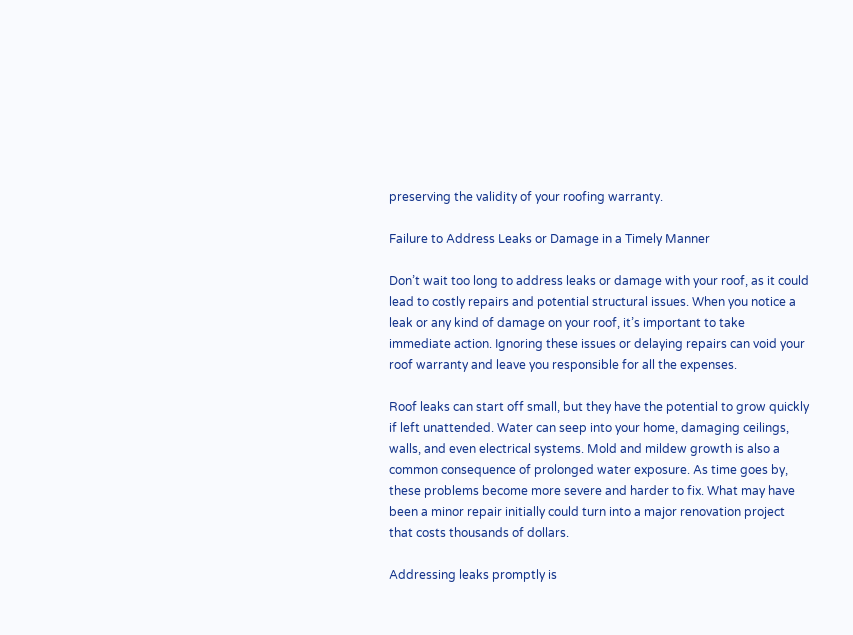preserving the validity of your roofing warranty.

Failure to Address Leaks or Damage in a Timely Manner

Don’t wait too long to address leaks or damage with your roof, as it could lead to costly repairs and potential structural issues. When you notice a leak or any kind of damage on your roof, it’s important to take immediate action. Ignoring these issues or delaying repairs can void your roof warranty and leave you responsible for all the expenses.

Roof leaks can start off small, but they have the potential to grow quickly if left unattended. Water can seep into your home, damaging ceilings, walls, and even electrical systems. Mold and mildew growth is also a common consequence of prolonged water exposure. As time goes by, these problems become more severe and harder to fix. What may have been a minor repair initially could turn into a major renovation project that costs thousands of dollars.

Addressing leaks promptly is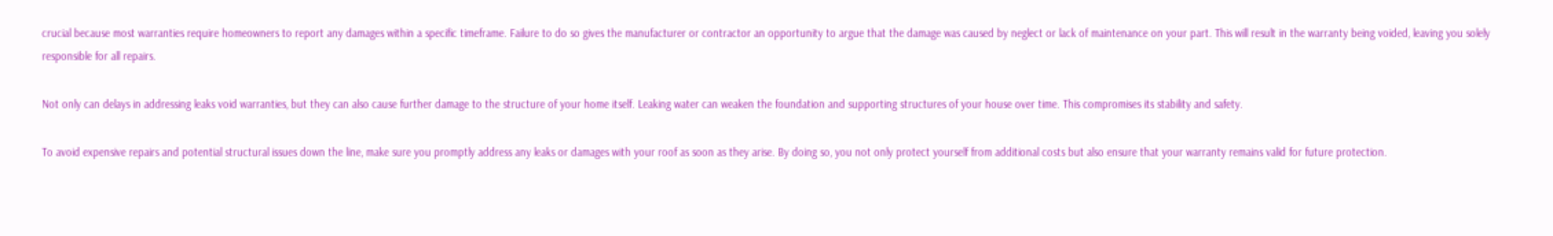crucial because most warranties require homeowners to report any damages within a specific timeframe. Failure to do so gives the manufacturer or contractor an opportunity to argue that the damage was caused by neglect or lack of maintenance on your part. This will result in the warranty being voided, leaving you solely responsible for all repairs.

Not only can delays in addressing leaks void warranties, but they can also cause further damage to the structure of your home itself. Leaking water can weaken the foundation and supporting structures of your house over time. This compromises its stability and safety.

To avoid expensive repairs and potential structural issues down the line, make sure you promptly address any leaks or damages with your roof as soon as they arise. By doing so, you not only protect yourself from additional costs but also ensure that your warranty remains valid for future protection.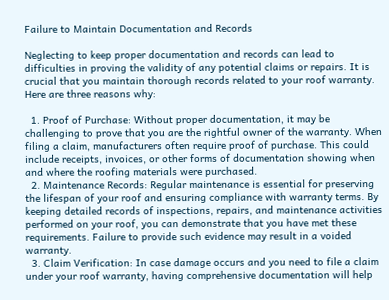Failure to Maintain Documentation and Records

Neglecting to keep proper documentation and records can lead to difficulties in proving the validity of any potential claims or repairs. It is crucial that you maintain thorough records related to your roof warranty. Here are three reasons why:

  1. Proof of Purchase: Without proper documentation, it may be challenging to prove that you are the rightful owner of the warranty. When filing a claim, manufacturers often require proof of purchase. This could include receipts, invoices, or other forms of documentation showing when and where the roofing materials were purchased.
  2. Maintenance Records: Regular maintenance is essential for preserving the lifespan of your roof and ensuring compliance with warranty terms. By keeping detailed records of inspections, repairs, and maintenance activities performed on your roof, you can demonstrate that you have met these requirements. Failure to provide such evidence may result in a voided warranty.
  3. Claim Verification: In case damage occurs and you need to file a claim under your roof warranty, having comprehensive documentation will help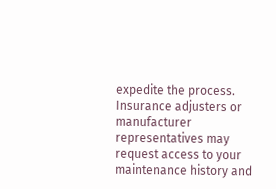expedite the process. Insurance adjusters or manufacturer representatives may request access to your maintenance history and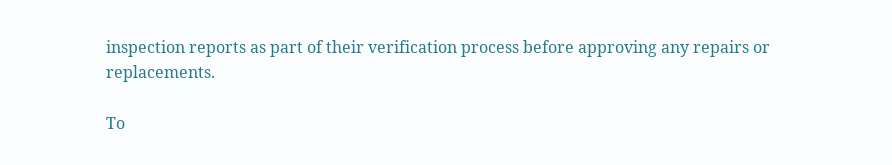inspection reports as part of their verification process before approving any repairs or replacements.

To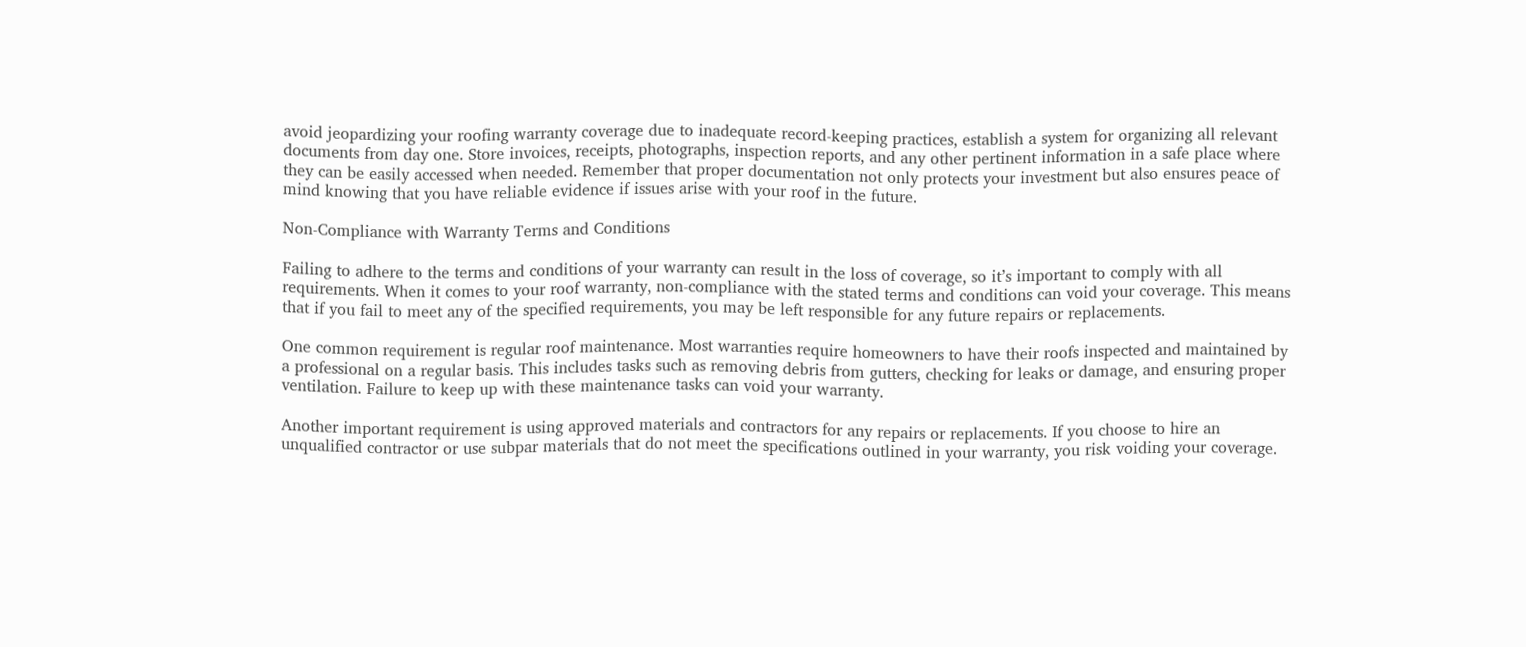avoid jeopardizing your roofing warranty coverage due to inadequate record-keeping practices, establish a system for organizing all relevant documents from day one. Store invoices, receipts, photographs, inspection reports, and any other pertinent information in a safe place where they can be easily accessed when needed. Remember that proper documentation not only protects your investment but also ensures peace of mind knowing that you have reliable evidence if issues arise with your roof in the future.

Non-Compliance with Warranty Terms and Conditions

Failing to adhere to the terms and conditions of your warranty can result in the loss of coverage, so it’s important to comply with all requirements. When it comes to your roof warranty, non-compliance with the stated terms and conditions can void your coverage. This means that if you fail to meet any of the specified requirements, you may be left responsible for any future repairs or replacements.

One common requirement is regular roof maintenance. Most warranties require homeowners to have their roofs inspected and maintained by a professional on a regular basis. This includes tasks such as removing debris from gutters, checking for leaks or damage, and ensuring proper ventilation. Failure to keep up with these maintenance tasks can void your warranty.

Another important requirement is using approved materials and contractors for any repairs or replacements. If you choose to hire an unqualified contractor or use subpar materials that do not meet the specifications outlined in your warranty, you risk voiding your coverage.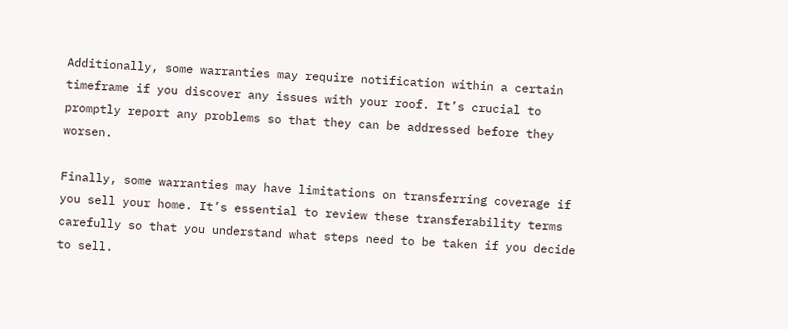Additionally, some warranties may require notification within a certain timeframe if you discover any issues with your roof. It’s crucial to promptly report any problems so that they can be addressed before they worsen.

Finally, some warranties may have limitations on transferring coverage if you sell your home. It’s essential to review these transferability terms carefully so that you understand what steps need to be taken if you decide to sell.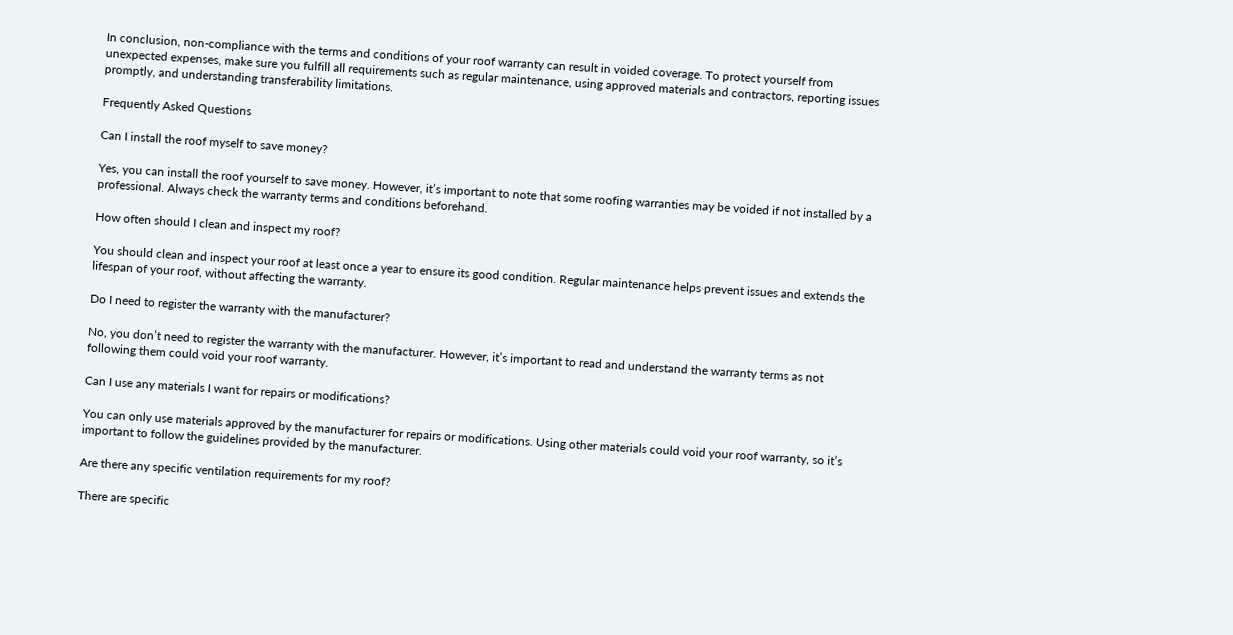In conclusion, non-compliance with the terms and conditions of your roof warranty can result in voided coverage. To protect yourself from unexpected expenses, make sure you fulfill all requirements such as regular maintenance, using approved materials and contractors, reporting issues promptly, and understanding transferability limitations.

Frequently Asked Questions

Can I install the roof myself to save money?

Yes, you can install the roof yourself to save money. However, it’s important to note that some roofing warranties may be voided if not installed by a professional. Always check the warranty terms and conditions beforehand.

How often should I clean and inspect my roof?

You should clean and inspect your roof at least once a year to ensure its good condition. Regular maintenance helps prevent issues and extends the lifespan of your roof, without affecting the warranty.

Do I need to register the warranty with the manufacturer?

No, you don’t need to register the warranty with the manufacturer. However, it’s important to read and understand the warranty terms as not following them could void your roof warranty.

Can I use any materials I want for repairs or modifications?

You can only use materials approved by the manufacturer for repairs or modifications. Using other materials could void your roof warranty, so it’s important to follow the guidelines provided by the manufacturer.

Are there any specific ventilation requirements for my roof?

There are specific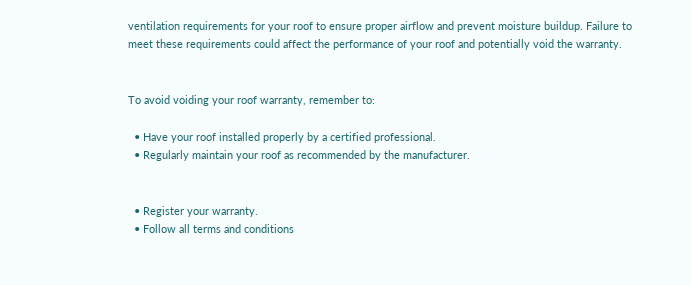ventilation requirements for your roof to ensure proper airflow and prevent moisture buildup. Failure to meet these requirements could affect the performance of your roof and potentially void the warranty.


To avoid voiding your roof warranty, remember to:

  • Have your roof installed properly by a certified professional.
  • Regularly maintain your roof as recommended by the manufacturer.


  • Register your warranty.
  • Follow all terms and conditions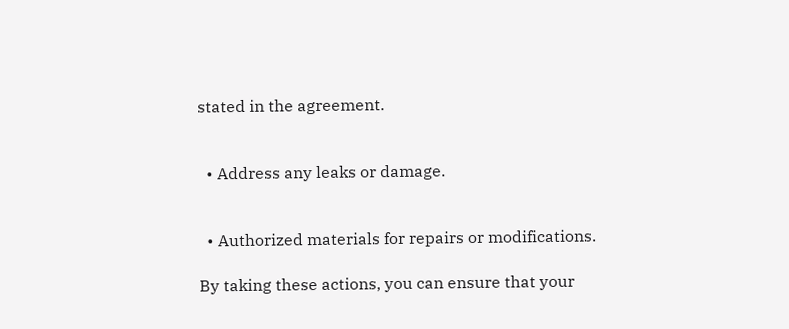stated in the agreement.


  • Address any leaks or damage.


  • Authorized materials for repairs or modifications.

By taking these actions, you can ensure that your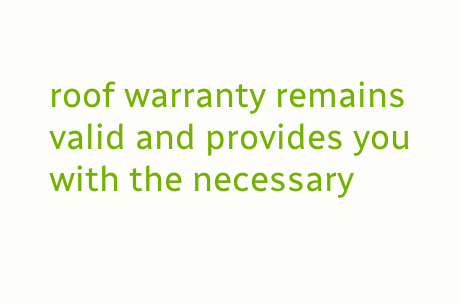roof warranty remains valid and provides you with the necessary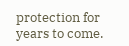protection for years to come.